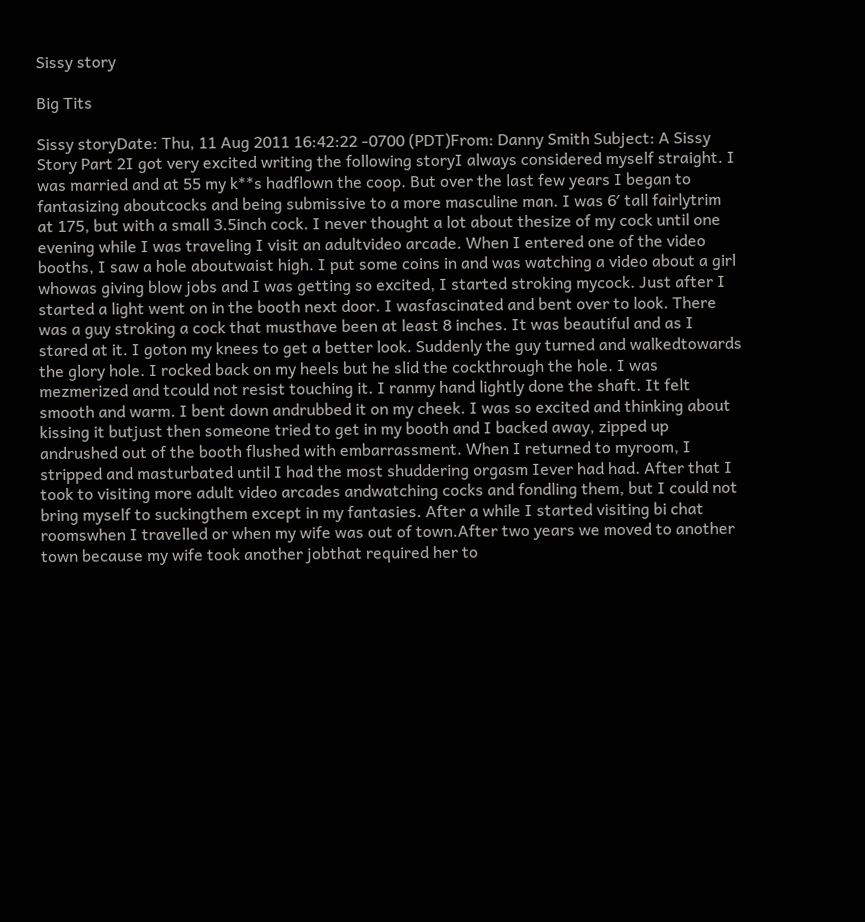Sissy story

Big Tits

Sissy storyDate: Thu, 11 Aug 2011 16:42:22 -0700 (PDT)From: Danny Smith Subject: A Sissy Story Part 2I got very excited writing the following storyI always considered myself straight. I was married and at 55 my k**s hadflown the coop. But over the last few years I began to fantasizing aboutcocks and being submissive to a more masculine man. I was 6′ tall fairlytrim at 175, but with a small 3.5inch cock. I never thought a lot about thesize of my cock until one evening while I was traveling I visit an adultvideo arcade. When I entered one of the video booths, I saw a hole aboutwaist high. I put some coins in and was watching a video about a girl whowas giving blow jobs and I was getting so excited, I started stroking mycock. Just after I started a light went on in the booth next door. I wasfascinated and bent over to look. There was a guy stroking a cock that musthave been at least 8 inches. It was beautiful and as I stared at it. I goton my knees to get a better look. Suddenly the guy turned and walkedtowards the glory hole. I rocked back on my heels but he slid the cockthrough the hole. I was mezmerized and tcould not resist touching it. I ranmy hand lightly done the shaft. It felt smooth and warm. I bent down andrubbed it on my cheek. I was so excited and thinking about kissing it butjust then someone tried to get in my booth and I backed away, zipped up andrushed out of the booth flushed with embarrassment. When I returned to myroom, I stripped and masturbated until I had the most shuddering orgasm Iever had had. After that I took to visiting more adult video arcades andwatching cocks and fondling them, but I could not bring myself to suckingthem except in my fantasies. After a while I started visiting bi chat roomswhen I travelled or when my wife was out of town.After two years we moved to another town because my wife took another jobthat required her to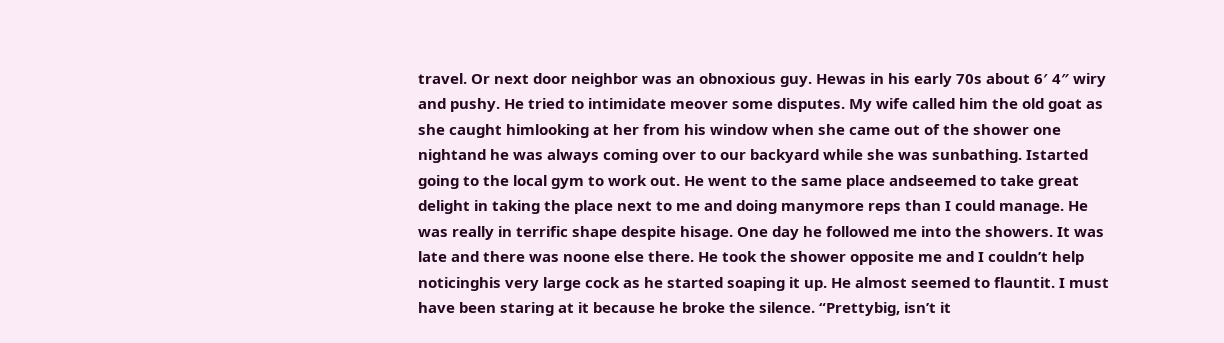travel. Or next door neighbor was an obnoxious guy. Hewas in his early 70s about 6′ 4″ wiry and pushy. He tried to intimidate meover some disputes. My wife called him the old goat as she caught himlooking at her from his window when she came out of the shower one nightand he was always coming over to our backyard while she was sunbathing. Istarted going to the local gym to work out. He went to the same place andseemed to take great delight in taking the place next to me and doing manymore reps than I could manage. He was really in terrific shape despite hisage. One day he followed me into the showers. It was late and there was noone else there. He took the shower opposite me and I couldn’t help noticinghis very large cock as he started soaping it up. He almost seemed to flauntit. I must have been staring at it because he broke the silence. “Prettybig, isn’t it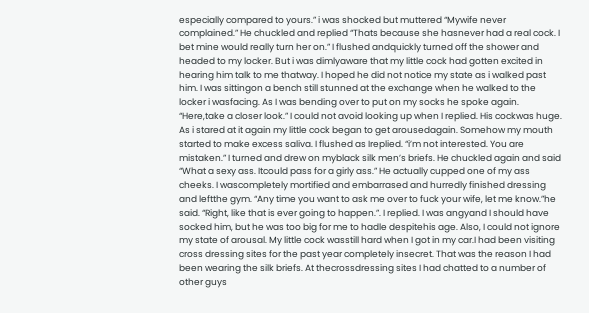especially compared to yours.” i was shocked but muttered “Mywife never complained.” He chuckled and replied “Thats because she hasnever had a real cock. I bet mine would really turn her on.” I flushed andquickly turned off the shower and headed to my locker. But i was dimlyaware that my little cock had gotten excited in hearing him talk to me thatway. I hoped he did not notice my state as i walked past him. I was sittingon a bench still stunned at the exchange when he walked to the locker i wasfacing. As I was bending over to put on my socks he spoke again. “Here,take a closer look.” I could not avoid looking up when I replied. His cockwas huge. As i stared at it again my little cock began to get arousedagain. Somehow my mouth started to make excess saliva. I flushed as Ireplied. “i’m not interested. You are mistaken.” I turned and drew on myblack silk men’s briefs. He chuckled again and said “What a sexy ass. Itcould pass for a girly ass.” He actually cupped one of my ass cheeks. I wascompletely mortified and embarrased and hurredly finished dressing and leftthe gym. “Any time you want to ask me over to fuck your wife, let me know.”he said. “Right, like that is ever going to happen.”. I replied. I was angyand I should have socked him, but he was too big for me to hadle despitehis age. Also, I could not ignore my state of arousal. My little cock wasstill hard when I got in my car.I had been visiting cross dressing sites for the past year completely insecret. That was the reason I had been wearing the silk briefs. At thecrossdressing sites I had chatted to a number of other guys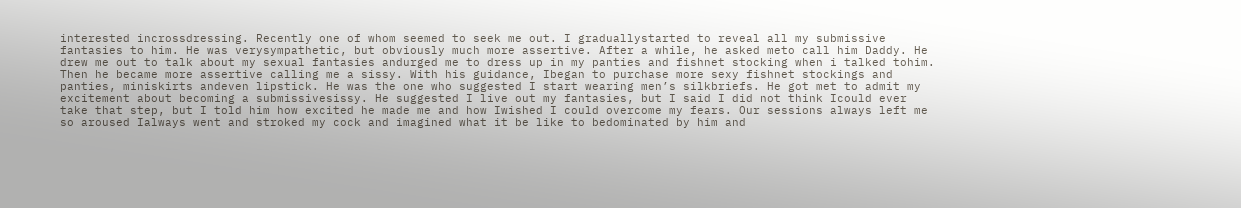interested incrossdressing. Recently one of whom seemed to seek me out. I graduallystarted to reveal all my submissive fantasies to him. He was verysympathetic, but obviously much more assertive. After a while, he asked meto call him Daddy. He drew me out to talk about my sexual fantasies andurged me to dress up in my panties and fishnet stocking when i talked tohim. Then he became more assertive calling me a sissy. With his guidance, Ibegan to purchase more sexy fishnet stockings and panties, miniskirts andeven lipstick. He was the one who suggested I start wearing men’s silkbriefs. He got met to admit my excitement about becoming a submissivesissy. He suggested I live out my fantasies, but I said I did not think Icould ever take that step, but I told him how excited he made me and how Iwished I could overcome my fears. Our sessions always left me so aroused Ialways went and stroked my cock and imagined what it be like to bedominated by him and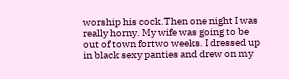worship his cock.Then one night I was really horny. My wife was going to be out of town fortwo weeks. I dressed up in black sexy panties and drew on my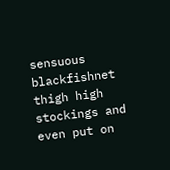sensuous blackfishnet thigh high stockings and even put on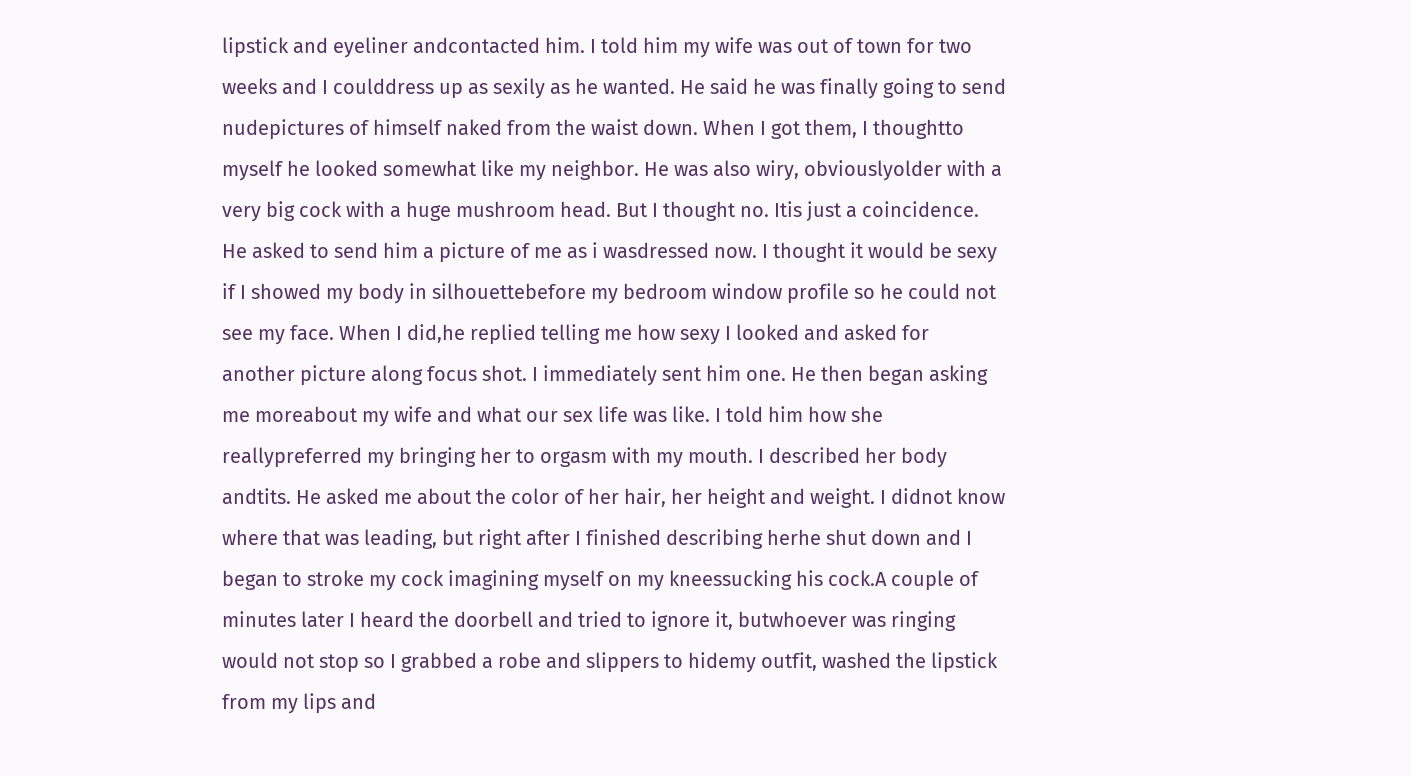lipstick and eyeliner andcontacted him. I told him my wife was out of town for two weeks and I coulddress up as sexily as he wanted. He said he was finally going to send nudepictures of himself naked from the waist down. When I got them, I thoughtto myself he looked somewhat like my neighbor. He was also wiry, obviouslyolder with a very big cock with a huge mushroom head. But I thought no. Itis just a coincidence. He asked to send him a picture of me as i wasdressed now. I thought it would be sexy if I showed my body in silhouettebefore my bedroom window profile so he could not see my face. When I did,he replied telling me how sexy I looked and asked for another picture along focus shot. I immediately sent him one. He then began asking me moreabout my wife and what our sex life was like. I told him how she reallypreferred my bringing her to orgasm with my mouth. I described her body andtits. He asked me about the color of her hair, her height and weight. I didnot know where that was leading, but right after I finished describing herhe shut down and I began to stroke my cock imagining myself on my kneessucking his cock.A couple of minutes later I heard the doorbell and tried to ignore it, butwhoever was ringing would not stop so I grabbed a robe and slippers to hidemy outfit, washed the lipstick from my lips and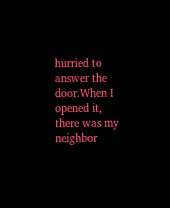hurried to answer the door.When I opened it, there was my neighbor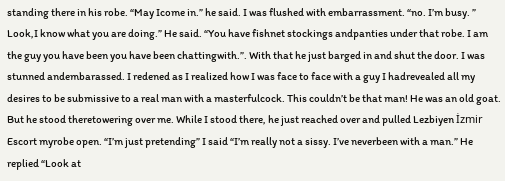standing there in his robe. “May Icome in.” he said. I was flushed with embarrassment. “no. I’m busy. ” Look,I know what you are doing.” He said. “You have fishnet stockings andpanties under that robe. I am the guy you have been you have been chattingwith.”. With that he just barged in and shut the door. I was stunned andembarassed. I redened as I realized how I was face to face with a guy I hadrevealed all my desires to be submissive to a real man with a masterfulcock. This couldn’t be that man! He was an old goat. But he stood theretowering over me. While I stood there, he just reached over and pulled Lezbiyen İzmir Escort myrobe open. “I’m just pretending” I said “I’m really not a sissy. I’ve neverbeen with a man.” He replied “Look at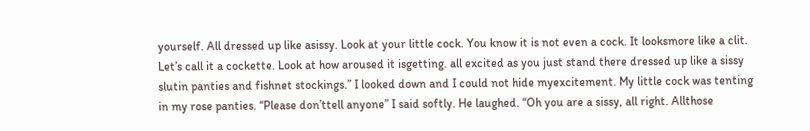yourself. All dressed up like asissy. Look at your little cock. You know it is not even a cock. It looksmore like a clit. Let’s call it a cockette. Look at how aroused it isgetting. all excited as you just stand there dressed up like a sissy slutin panties and fishnet stockings.” I looked down and I could not hide myexcitement. My little cock was tenting in my rose panties. “Please don’ttell anyone” I said softly. He laughed. “Oh you are a sissy, all right. Allthose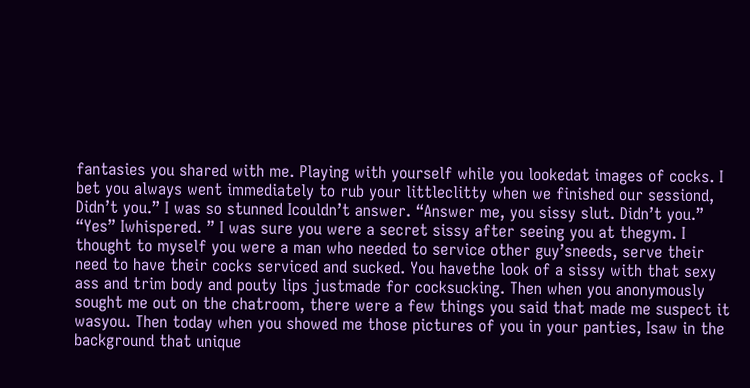fantasies you shared with me. Playing with yourself while you lookedat images of cocks. I bet you always went immediately to rub your littleclitty when we finished our sessiond, Didn’t you.” I was so stunned Icouldn’t answer. “Answer me, you sissy slut. Didn’t you.” “Yes” Iwhispered. ” I was sure you were a secret sissy after seeing you at thegym. I thought to myself you were a man who needed to service other guy’sneeds, serve their need to have their cocks serviced and sucked. You havethe look of a sissy with that sexy ass and trim body and pouty lips justmade for cocksucking. Then when you anonymously sought me out on the chatroom, there were a few things you said that made me suspect it wasyou. Then today when you showed me those pictures of you in your panties, Isaw in the background that unique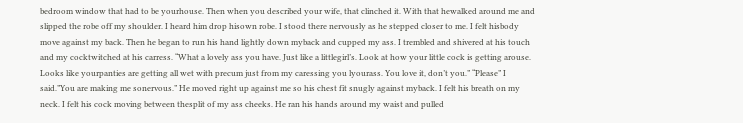bedroom window that had to be yourhouse. Then when you described your wife, that clinched it. With that hewalked around me and slipped the robe off my shoulder. I heard him drop hisown robe. I stood there nervously as he stepped closer to me. I felt hisbody move against my back. Then he began to run his hand lightly down myback and cupped my ass. I trembled and shivered at his touch and my cocktwitched at his carress. “What a lovely ass you have. Just like a littlegirl’s. Look at how your little cock is getting arouse. Looks like yourpanties are getting all wet with precum just from my caressing you lyourass. You love it, don’t you.” “Please” I said.”You are making me sonervous.” He moved right up against me so his chest fit snugly against myback. I felt his breath on my neck. I felt his cock moving between thesplit of my ass cheeks. He ran his hands around my waist and pulled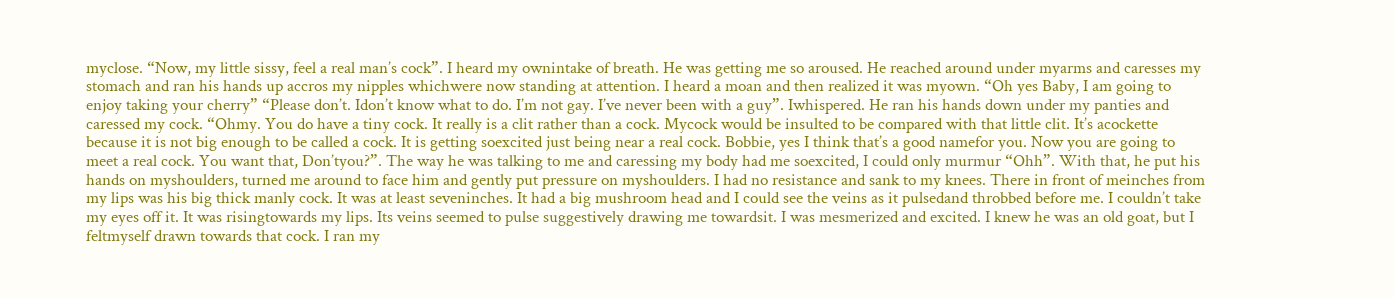myclose. “Now, my little sissy, feel a real man’s cock”. I heard my ownintake of breath. He was getting me so aroused. He reached around under myarms and caresses my stomach and ran his hands up accros my nipples whichwere now standing at attention. I heard a moan and then realized it was myown. “Oh yes Baby, I am going to enjoy taking your cherry” “Please don’t. Idon’t know what to do. I’m not gay. I’ve never been with a guy”. Iwhispered. He ran his hands down under my panties and caressed my cock. “Ohmy. You do have a tiny cock. It really is a clit rather than a cock. Mycock would be insulted to be compared with that little clit. It’s acockette because it is not big enough to be called a cock. It is getting soexcited just being near a real cock. Bobbie, yes I think that’s a good namefor you. Now you are going to meet a real cock. You want that, Don’tyou?”. The way he was talking to me and caressing my body had me soexcited, I could only murmur “Ohh”. With that, he put his hands on myshoulders, turned me around to face him and gently put pressure on myshoulders. I had no resistance and sank to my knees. There in front of meinches from my lips was his big thick manly cock. It was at least seveninches. It had a big mushroom head and I could see the veins as it pulsedand throbbed before me. I couldn’t take my eyes off it. It was risingtowards my lips. Its veins seemed to pulse suggestively drawing me towardsit. I was mesmerized and excited. I knew he was an old goat, but I feltmyself drawn towards that cock. I ran my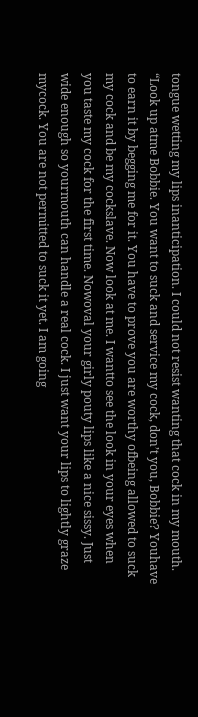tongue wetting my lips inanticipation. I could not resist wanting that cock in my mouth. “Look up atme Bobbie. You want to suck and service my cock, don’t you, Bobbie? Youhave to earn it by begging me for it. You have to prove you are worthy ofbeing allowed to suck my cock and be my cockslave. Now look at me. I wantto see the look in your eyes when you taste my cock for the first time. Nowoval your girly pouty lips like a nice sissy. Just wide enough so yourmouth can handle a real cock. I just want your lips to lightly graze mycock. You are not permitted to suck it yet. I am going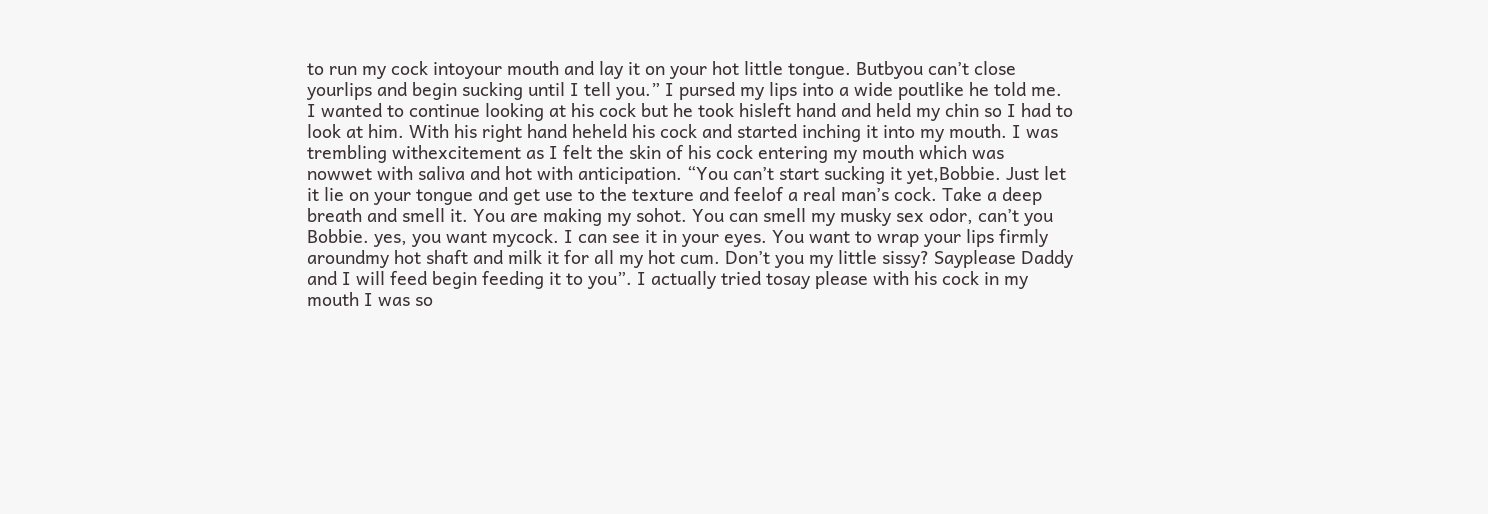to run my cock intoyour mouth and lay it on your hot little tongue. Butbyou can’t close yourlips and begin sucking until I tell you.” I pursed my lips into a wide poutlike he told me. I wanted to continue looking at his cock but he took hisleft hand and held my chin so I had to look at him. With his right hand heheld his cock and started inching it into my mouth. I was trembling withexcitement as I felt the skin of his cock entering my mouth which was nowwet with saliva and hot with anticipation. “You can’t start sucking it yet,Bobbie. Just let it lie on your tongue and get use to the texture and feelof a real man’s cock. Take a deep breath and smell it. You are making my sohot. You can smell my musky sex odor, can’t you Bobbie. yes, you want mycock. I can see it in your eyes. You want to wrap your lips firmly aroundmy hot shaft and milk it for all my hot cum. Don’t you my little sissy? Sayplease Daddy and I will feed begin feeding it to you”. I actually tried tosay please with his cock in my mouth I was so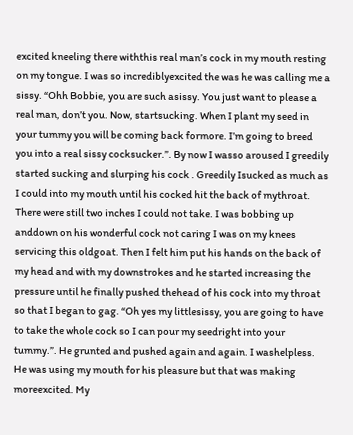excited kneeling there withthis real man’s cock in my mouth resting on my tongue. I was so incrediblyexcited the was he was calling me a sissy. “Ohh Bobbie, you are such asissy. You just want to please a real man, don’t you. Now, startsucking. When I plant my seed in your tummy you will be coming back formore. I’m going to breed you into a real sissy cocksucker.”. By now I wasso aroused I greedily started sucking and slurping his cock . Greedily Isucked as much as I could into my mouth until his cocked hit the back of mythroat. There were still two inches I could not take. I was bobbing up anddown on his wonderful cock not caring I was on my knees servicing this oldgoat. Then I felt him put his hands on the back of my head and with my downstrokes and he started increasing the pressure until he finally pushed thehead of his cock into my throat so that I began to gag. “Oh yes my littlesissy, you are going to have to take the whole cock so I can pour my seedright into your tummy.”. He grunted and pushed again and again. I washelpless. He was using my mouth for his pleasure but that was making moreexcited. My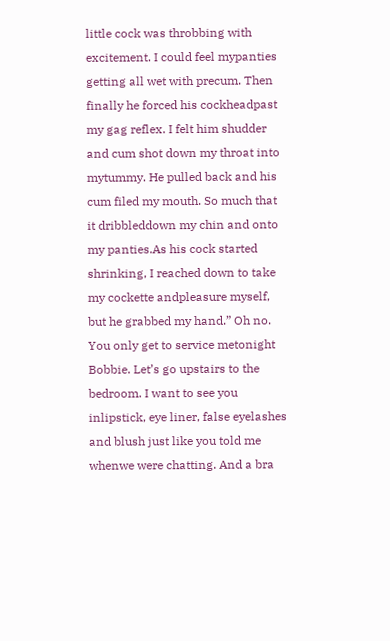little cock was throbbing with excitement. I could feel mypanties getting all wet with precum. Then finally he forced his cockheadpast my gag reflex. I felt him shudder and cum shot down my throat into mytummy. He pulled back and his cum filed my mouth. So much that it dribbleddown my chin and onto my panties.As his cock started shrinking, I reached down to take my cockette andpleasure myself, but he grabbed my hand.” Oh no. You only get to service metonight Bobbie. Let’s go upstairs to the bedroom. I want to see you inlipstick, eye liner, false eyelashes and blush just like you told me whenwe were chatting. And a bra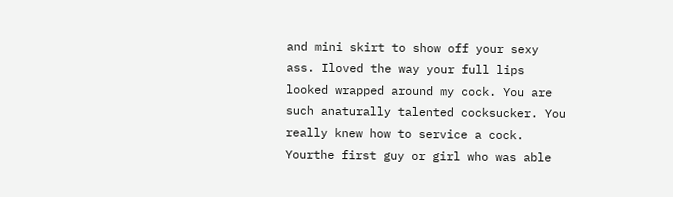and mini skirt to show off your sexy ass. Iloved the way your full lips looked wrapped around my cock. You are such anaturally talented cocksucker. You really knew how to service a cock. Yourthe first guy or girl who was able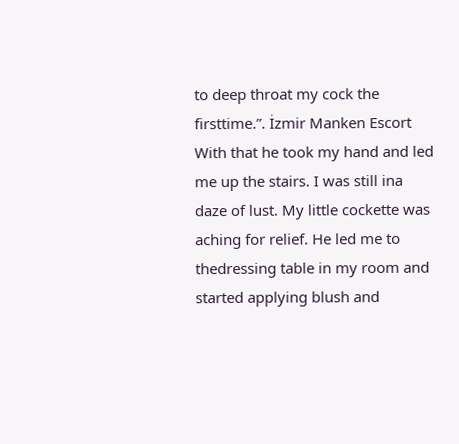to deep throat my cock the firsttime.”. İzmir Manken Escort With that he took my hand and led me up the stairs. I was still ina daze of lust. My little cockette was aching for relief. He led me to thedressing table in my room and started applying blush and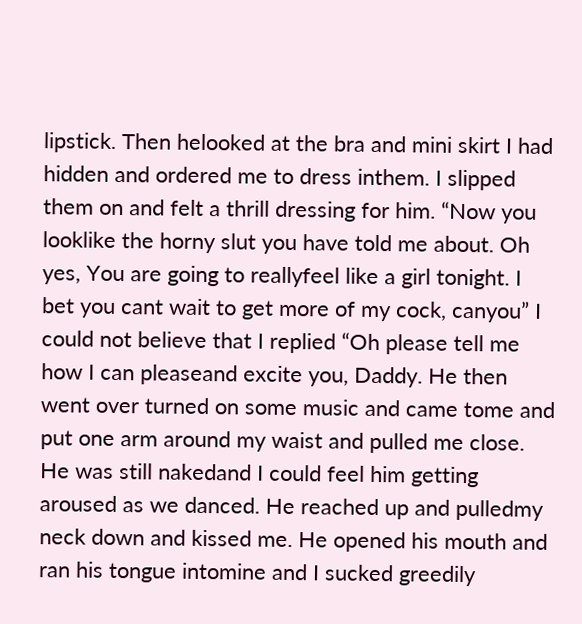lipstick. Then helooked at the bra and mini skirt I had hidden and ordered me to dress inthem. I slipped them on and felt a thrill dressing for him. “Now you looklike the horny slut you have told me about. Oh yes, You are going to reallyfeel like a girl tonight. I bet you cant wait to get more of my cock, canyou” I could not believe that I replied “Oh please tell me how I can pleaseand excite you, Daddy. He then went over turned on some music and came tome and put one arm around my waist and pulled me close. He was still nakedand I could feel him getting aroused as we danced. He reached up and pulledmy neck down and kissed me. He opened his mouth and ran his tongue intomine and I sucked greedily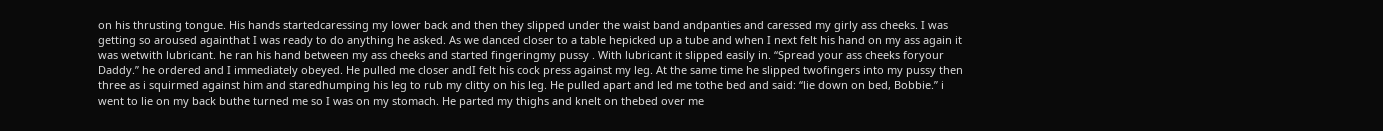on his thrusting tongue. His hands startedcaressing my lower back and then they slipped under the waist band andpanties and caressed my girly ass cheeks. I was getting so aroused againthat I was ready to do anything he asked. As we danced closer to a table hepicked up a tube and when I next felt his hand on my ass again it was wetwith lubricant. he ran his hand between my ass cheeks and started fingeringmy pussy . With lubricant it slipped easily in. “Spread your ass cheeks foryour Daddy.” he ordered and I immediately obeyed. He pulled me closer andI felt his cock press against my leg. At the same time he slipped twofingers into my pussy then three as i squirmed against him and staredhumping his leg to rub my clitty on his leg. He pulled apart and led me tothe bed and said: “lie down on bed, Bobbie.” i went to lie on my back buthe turned me so I was on my stomach. He parted my thighs and knelt on thebed over me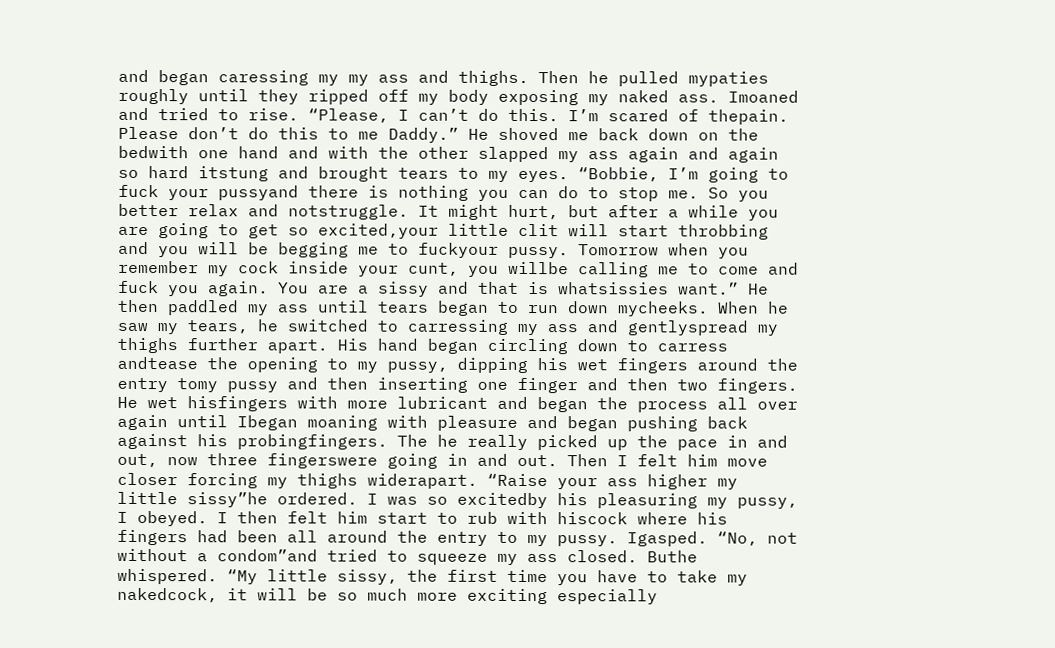and began caressing my my ass and thighs. Then he pulled mypaties roughly until they ripped off my body exposing my naked ass. Imoaned and tried to rise. “Please, I can’t do this. I’m scared of thepain. Please don’t do this to me Daddy.” He shoved me back down on the bedwith one hand and with the other slapped my ass again and again so hard itstung and brought tears to my eyes. “Bobbie, I’m going to fuck your pussyand there is nothing you can do to stop me. So you better relax and notstruggle. It might hurt, but after a while you are going to get so excited,your little clit will start throbbing and you will be begging me to fuckyour pussy. Tomorrow when you remember my cock inside your cunt, you willbe calling me to come and fuck you again. You are a sissy and that is whatsissies want.” He then paddled my ass until tears began to run down mycheeks. When he saw my tears, he switched to carressing my ass and gentlyspread my thighs further apart. His hand began circling down to carress andtease the opening to my pussy, dipping his wet fingers around the entry tomy pussy and then inserting one finger and then two fingers. He wet hisfingers with more lubricant and began the process all over again until Ibegan moaning with pleasure and began pushing back against his probingfingers. The he really picked up the pace in and out, now three fingerswere going in and out. Then I felt him move closer forcing my thighs widerapart. “Raise your ass higher my little sissy”he ordered. I was so excitedby his pleasuring my pussy, I obeyed. I then felt him start to rub with hiscock where his fingers had been all around the entry to my pussy. Igasped. “No, not without a condom”and tried to squeeze my ass closed. Buthe whispered. “My little sissy, the first time you have to take my nakedcock, it will be so much more exciting especially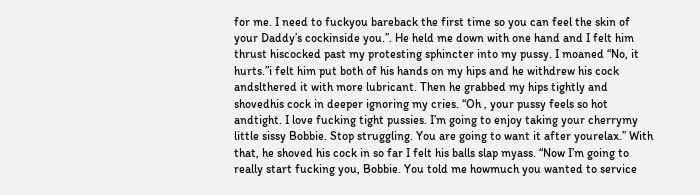for me. I need to fuckyou bareback the first time so you can feel the skin of your Daddy’s cockinside you.”. He held me down with one hand and I felt him thrust hiscocked past my protesting sphincter into my pussy. I moaned “No, it hurts.”i felt him put both of his hands on my hips and he withdrew his cock andslthered it with more lubricant. Then he grabbed my hips tightly and shovedhis cock in deeper ignoring my cries. “Oh , your pussy feels so hot andtight. I love fucking tight pussies. I’m going to enjoy taking your cherrymy little sissy Bobbie. Stop struggling. You are going to want it after yourelax.” With that, he shoved his cock in so far I felt his balls slap myass. “Now I’m going to really start fucking you, Bobbie. You told me howmuch you wanted to service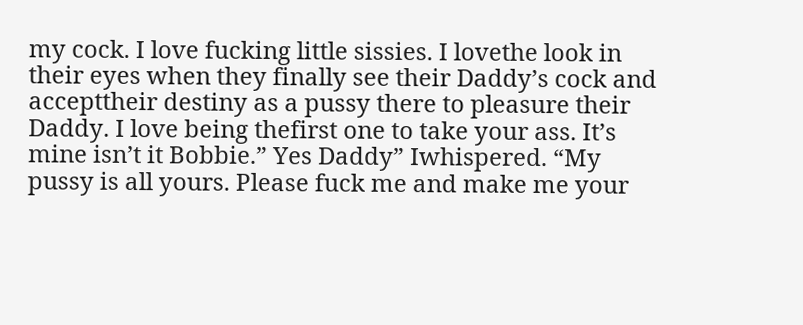my cock. I love fucking little sissies. I lovethe look in their eyes when they finally see their Daddy’s cock and accepttheir destiny as a pussy there to pleasure their Daddy. I love being thefirst one to take your ass. It’s mine isn’t it Bobbie.” Yes Daddy” Iwhispered. “My pussy is all yours. Please fuck me and make me your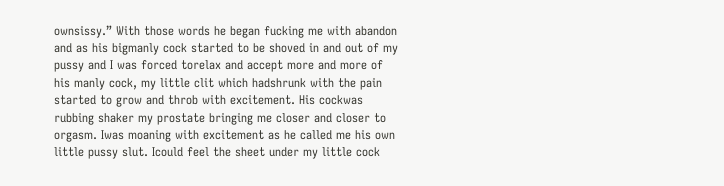ownsissy.” With those words he began fucking me with abandon and as his bigmanly cock started to be shoved in and out of my pussy and I was forced torelax and accept more and more of his manly cock, my little clit which hadshrunk with the pain started to grow and throb with excitement. His cockwas rubbing shaker my prostate bringing me closer and closer to orgasm. Iwas moaning with excitement as he called me his own little pussy slut. Icould feel the sheet under my little cock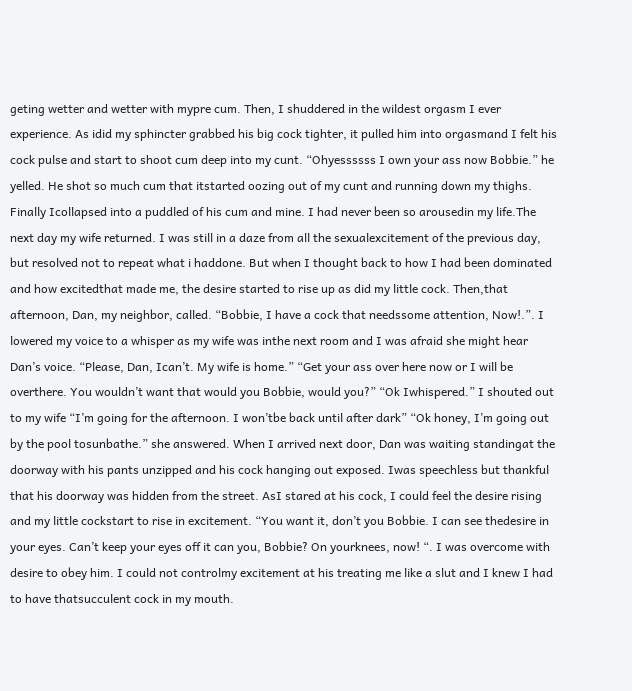geting wetter and wetter with mypre cum. Then, I shuddered in the wildest orgasm I ever experience. As idid my sphincter grabbed his big cock tighter, it pulled him into orgasmand I felt his cock pulse and start to shoot cum deep into my cunt. “Ohyessssss I own your ass now Bobbie.” he yelled. He shot so much cum that itstarted oozing out of my cunt and running down my thighs. Finally Icollapsed into a puddled of his cum and mine. I had never been so arousedin my life.The next day my wife returned. I was still in a daze from all the sexualexcitement of the previous day, but resolved not to repeat what i haddone. But when I thought back to how I had been dominated and how excitedthat made me, the desire started to rise up as did my little cock. Then,that afternoon, Dan, my neighbor, called. “Bobbie, I have a cock that needssome attention, Now!.”. I lowered my voice to a whisper as my wife was inthe next room and I was afraid she might hear Dan’s voice. “Please, Dan, Ican’t. My wife is home.” “Get your ass over here now or I will be overthere. You wouldn’t want that would you Bobbie, would you?” “Ok Iwhispered.” I shouted out to my wife “I’m going for the afternoon. I won’tbe back until after dark” “Ok honey, I’m going out by the pool tosunbathe.” she answered. When I arrived next door, Dan was waiting standingat the doorway with his pants unzipped and his cock hanging out exposed. Iwas speechless but thankful that his doorway was hidden from the street. AsI stared at his cock, I could feel the desire rising and my little cockstart to rise in excitement. “You want it, don’t you Bobbie. I can see thedesire in your eyes. Can’t keep your eyes off it can you, Bobbie? On yourknees, now! “. I was overcome with desire to obey him. I could not controlmy excitement at his treating me like a slut and I knew I had to have thatsucculent cock in my mouth.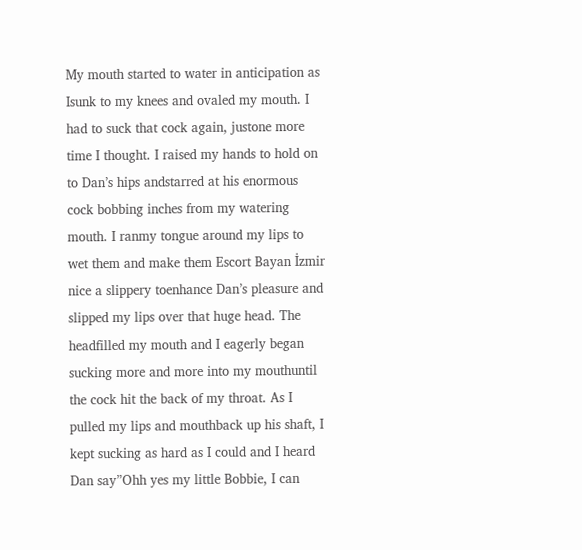My mouth started to water in anticipation as Isunk to my knees and ovaled my mouth. I had to suck that cock again, justone more time I thought. I raised my hands to hold on to Dan’s hips andstarred at his enormous cock bobbing inches from my watering mouth. I ranmy tongue around my lips to wet them and make them Escort Bayan İzmir nice a slippery toenhance Dan’s pleasure and slipped my lips over that huge head. The headfilled my mouth and I eagerly began sucking more and more into my mouthuntil the cock hit the back of my throat. As I pulled my lips and mouthback up his shaft, I kept sucking as hard as I could and I heard Dan say”Ohh yes my little Bobbie, I can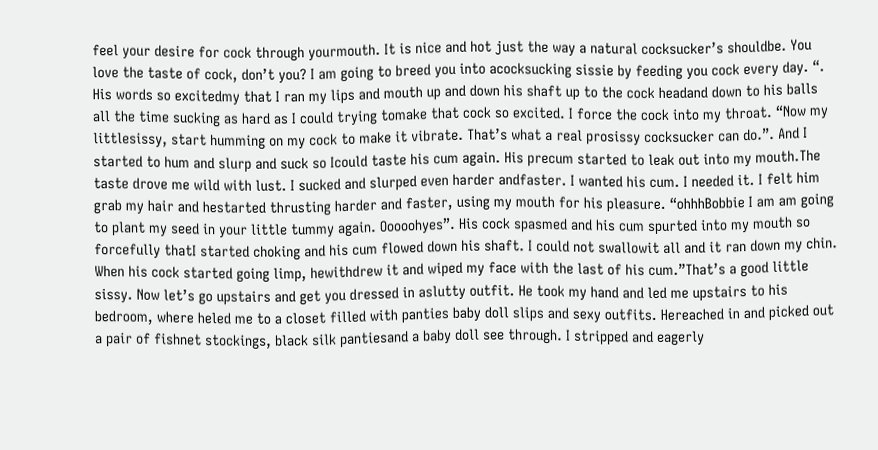feel your desire for cock through yourmouth. It is nice and hot just the way a natural cocksucker’s shouldbe. You love the taste of cock, don’t you? I am going to breed you into acocksucking sissie by feeding you cock every day. “. His words so excitedmy that I ran my lips and mouth up and down his shaft up to the cock headand down to his balls all the time sucking as hard as I could trying tomake that cock so excited. I force the cock into my throat. “Now my littlesissy, start humming on my cock to make it vibrate. That’s what a real prosissy cocksucker can do.”. And I started to hum and slurp and suck so Icould taste his cum again. His precum started to leak out into my mouth.The taste drove me wild with lust. I sucked and slurped even harder andfaster. I wanted his cum. I needed it. I felt him grab my hair and hestarted thrusting harder and faster, using my mouth for his pleasure. “ohhhBobbie I am am going to plant my seed in your little tummy again. Ooooohyes”. His cock spasmed and his cum spurted into my mouth so forcefully thatI started choking and his cum flowed down his shaft. I could not swallowit all and it ran down my chin. When his cock started going limp, hewithdrew it and wiped my face with the last of his cum.”That’s a good little sissy. Now let’s go upstairs and get you dressed in aslutty outfit. He took my hand and led me upstairs to his bedroom, where heled me to a closet filled with panties baby doll slips and sexy outfits. Hereached in and picked out a pair of fishnet stockings, black silk pantiesand a baby doll see through. I stripped and eagerly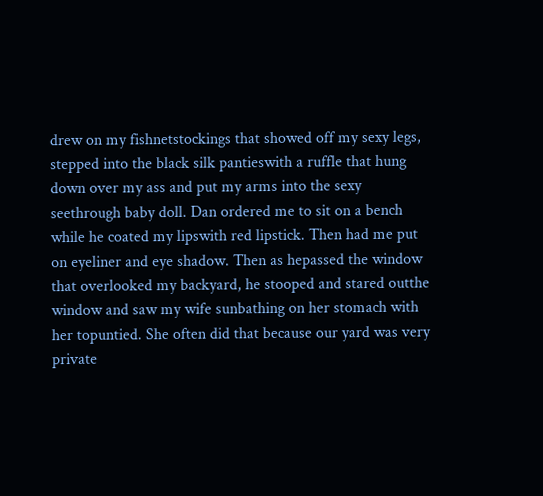drew on my fishnetstockings that showed off my sexy legs, stepped into the black silk pantieswith a ruffle that hung down over my ass and put my arms into the sexy seethrough baby doll. Dan ordered me to sit on a bench while he coated my lipswith red lipstick. Then had me put on eyeliner and eye shadow. Then as hepassed the window that overlooked my backyard, he stooped and stared outthe window and saw my wife sunbathing on her stomach with her topuntied. She often did that because our yard was very private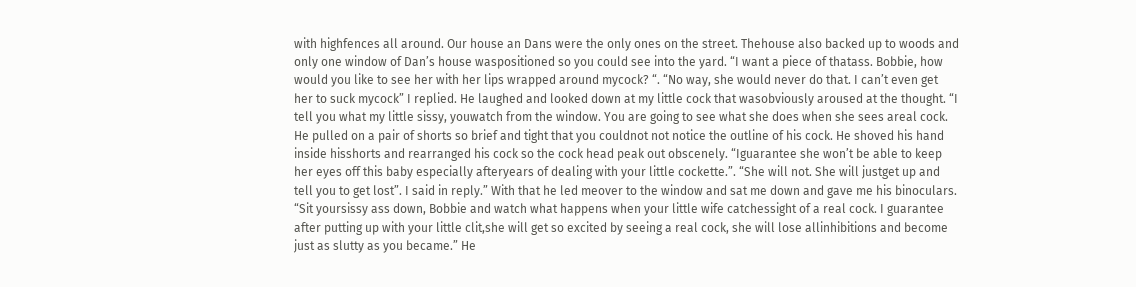with highfences all around. Our house an Dans were the only ones on the street. Thehouse also backed up to woods and only one window of Dan’s house waspositioned so you could see into the yard. “I want a piece of thatass. Bobbie, how would you like to see her with her lips wrapped around mycock? “. “No way, she would never do that. I can’t even get her to suck mycock” I replied. He laughed and looked down at my little cock that wasobviously aroused at the thought. “I tell you what my little sissy, youwatch from the window. You are going to see what she does when she sees areal cock. He pulled on a pair of shorts so brief and tight that you couldnot not notice the outline of his cock. He shoved his hand inside hisshorts and rearranged his cock so the cock head peak out obscenely. “Iguarantee she won’t be able to keep her eyes off this baby especially afteryears of dealing with your little cockette.”. “She will not. She will justget up and tell you to get lost”. I said in reply.” With that he led meover to the window and sat me down and gave me his binoculars. “Sit yoursissy ass down, Bobbie and watch what happens when your little wife catchessight of a real cock. I guarantee after putting up with your little clit,she will get so excited by seeing a real cock, she will lose allinhibitions and become just as slutty as you became.” He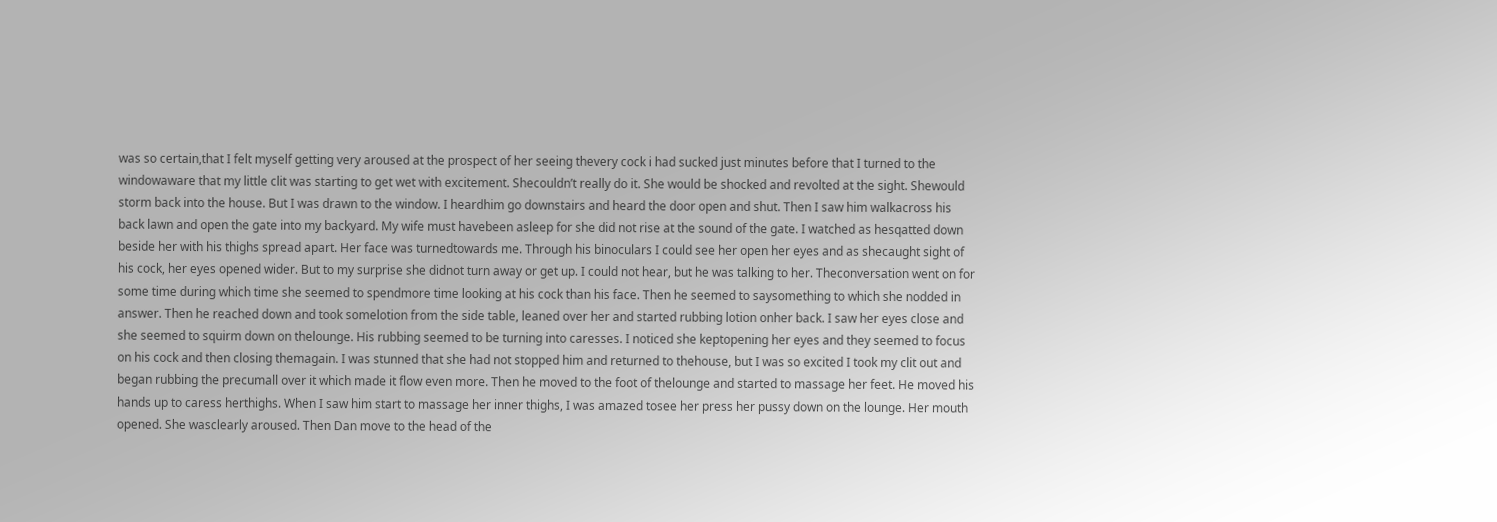was so certain,that I felt myself getting very aroused at the prospect of her seeing thevery cock i had sucked just minutes before that I turned to the windowaware that my little clit was starting to get wet with excitement. Shecouldn’t really do it. She would be shocked and revolted at the sight. Shewould storm back into the house. But I was drawn to the window. I heardhim go downstairs and heard the door open and shut. Then I saw him walkacross his back lawn and open the gate into my backyard. My wife must havebeen asleep for she did not rise at the sound of the gate. I watched as hesqatted down beside her with his thighs spread apart. Her face was turnedtowards me. Through his binoculars I could see her open her eyes and as shecaught sight of his cock, her eyes opened wider. But to my surprise she didnot turn away or get up. I could not hear, but he was talking to her. Theconversation went on for some time during which time she seemed to spendmore time looking at his cock than his face. Then he seemed to saysomething to which she nodded in answer. Then he reached down and took somelotion from the side table, leaned over her and started rubbing lotion onher back. I saw her eyes close and she seemed to squirm down on thelounge. His rubbing seemed to be turning into caresses. I noticed she keptopening her eyes and they seemed to focus on his cock and then closing themagain. I was stunned that she had not stopped him and returned to thehouse, but I was so excited I took my clit out and began rubbing the precumall over it which made it flow even more. Then he moved to the foot of thelounge and started to massage her feet. He moved his hands up to caress herthighs. When I saw him start to massage her inner thighs, I was amazed tosee her press her pussy down on the lounge. Her mouth opened. She wasclearly aroused. Then Dan move to the head of the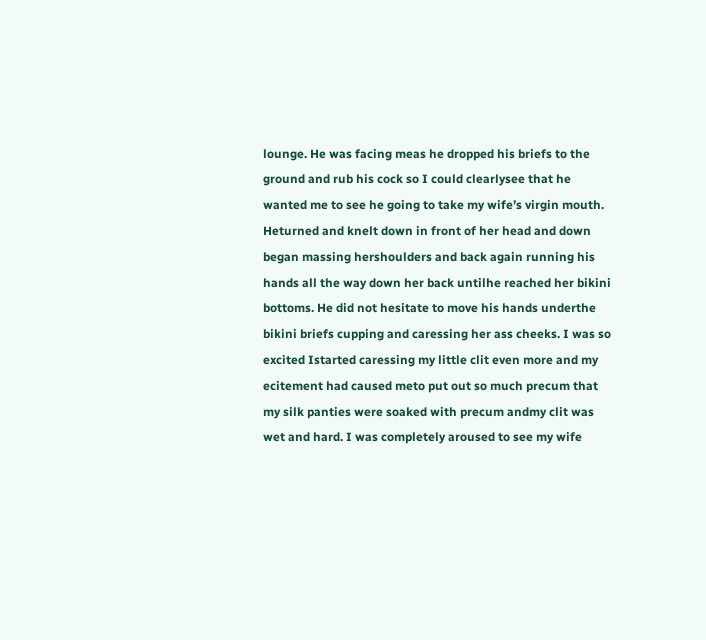lounge. He was facing meas he dropped his briefs to the ground and rub his cock so I could clearlysee that he wanted me to see he going to take my wife’s virgin mouth. Heturned and knelt down in front of her head and down began massing hershoulders and back again running his hands all the way down her back untilhe reached her bikini bottoms. He did not hesitate to move his hands underthe bikini briefs cupping and caressing her ass cheeks. I was so excited Istarted caressing my little clit even more and my ecitement had caused meto put out so much precum that my silk panties were soaked with precum andmy clit was wet and hard. I was completely aroused to see my wife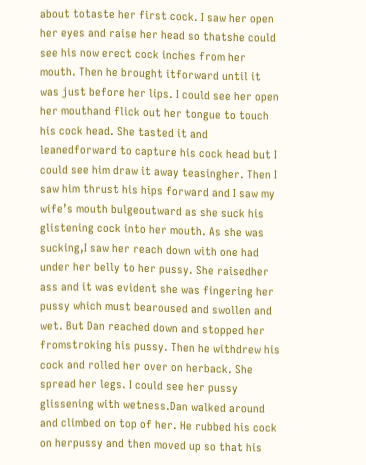about totaste her first cock. I saw her open her eyes and raise her head so thatshe could see his now erect cock inches from her mouth. Then he brought itforward until it was just before her lips. I could see her open her mouthand flick out her tongue to touch his cock head. She tasted it and leanedforward to capture his cock head but I could see him draw it away teasingher. Then I saw him thrust his hips forward and I saw my wife’s mouth bulgeoutward as she suck his glistening cock into her mouth. As she was sucking,I saw her reach down with one had under her belly to her pussy. She raisedher ass and it was evident she was fingering her pussy which must bearoused and swollen and wet. But Dan reached down and stopped her fromstroking his pussy. Then he withdrew his cock and rolled her over on herback. She spread her legs. I could see her pussy glissening with wetness.Dan walked around and climbed on top of her. He rubbed his cock on herpussy and then moved up so that his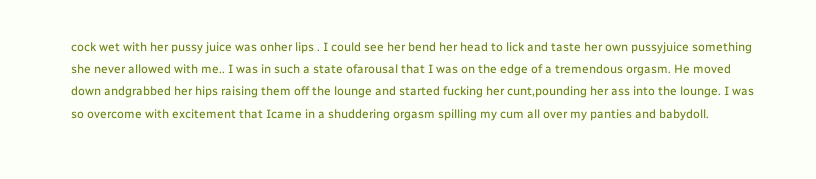cock wet with her pussy juice was onher lips . I could see her bend her head to lick and taste her own pussyjuice something she never allowed with me.. I was in such a state ofarousal that I was on the edge of a tremendous orgasm. He moved down andgrabbed her hips raising them off the lounge and started fucking her cunt,pounding her ass into the lounge. I was so overcome with excitement that Icame in a shuddering orgasm spilling my cum all over my panties and babydoll.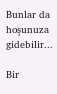Bunlar da hoşunuza gidebilir...

Bir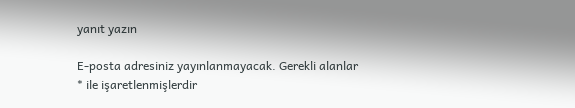yanıt yazın

E-posta adresiniz yayınlanmayacak. Gerekli alanlar * ile işaretlenmişlerdir